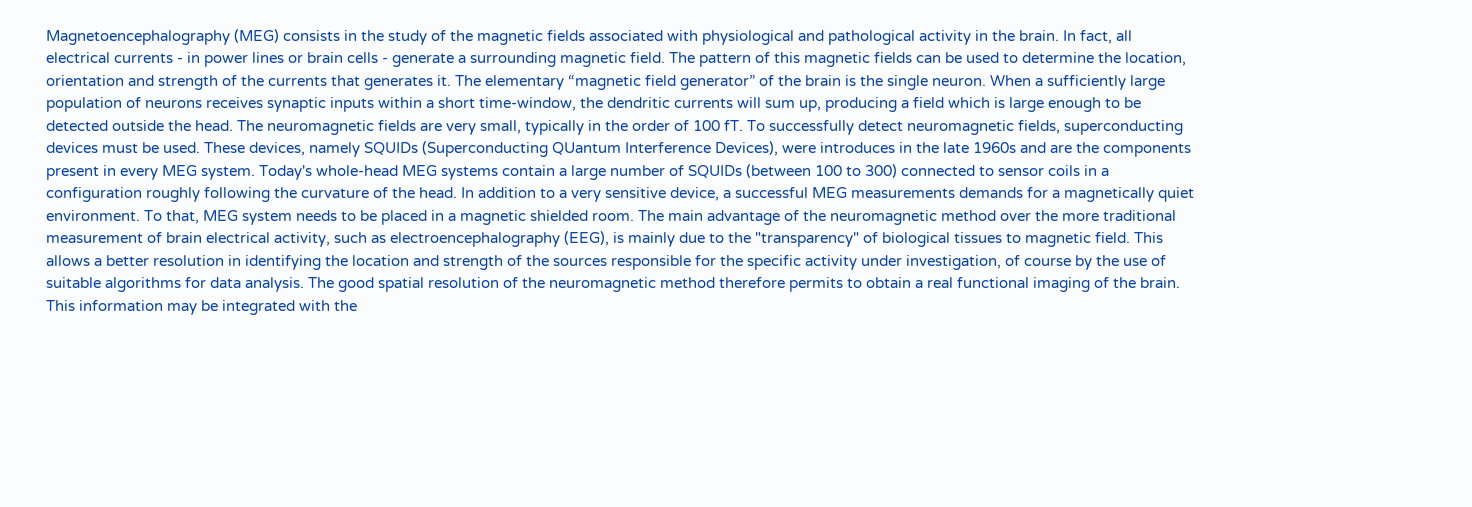Magnetoencephalography (MEG) consists in the study of the magnetic fields associated with physiological and pathological activity in the brain. In fact, all electrical currents - in power lines or brain cells - generate a surrounding magnetic field. The pattern of this magnetic fields can be used to determine the location, orientation and strength of the currents that generates it. The elementary “magnetic field generator” of the brain is the single neuron. When a sufficiently large population of neurons receives synaptic inputs within a short time-window, the dendritic currents will sum up, producing a field which is large enough to be detected outside the head. The neuromagnetic fields are very small, typically in the order of 100 fT. To successfully detect neuromagnetic fields, superconducting devices must be used. These devices, namely SQUIDs (Superconducting QUantum Interference Devices), were introduces in the late 1960s and are the components present in every MEG system. Today's whole-head MEG systems contain a large number of SQUIDs (between 100 to 300) connected to sensor coils in a configuration roughly following the curvature of the head. In addition to a very sensitive device, a successful MEG measurements demands for a magnetically quiet environment. To that, MEG system needs to be placed in a magnetic shielded room. The main advantage of the neuromagnetic method over the more traditional measurement of brain electrical activity, such as electroencephalography (EEG), is mainly due to the "transparency" of biological tissues to magnetic field. This allows a better resolution in identifying the location and strength of the sources responsible for the specific activity under investigation, of course by the use of suitable algorithms for data analysis. The good spatial resolution of the neuromagnetic method therefore permits to obtain a real functional imaging of the brain. This information may be integrated with the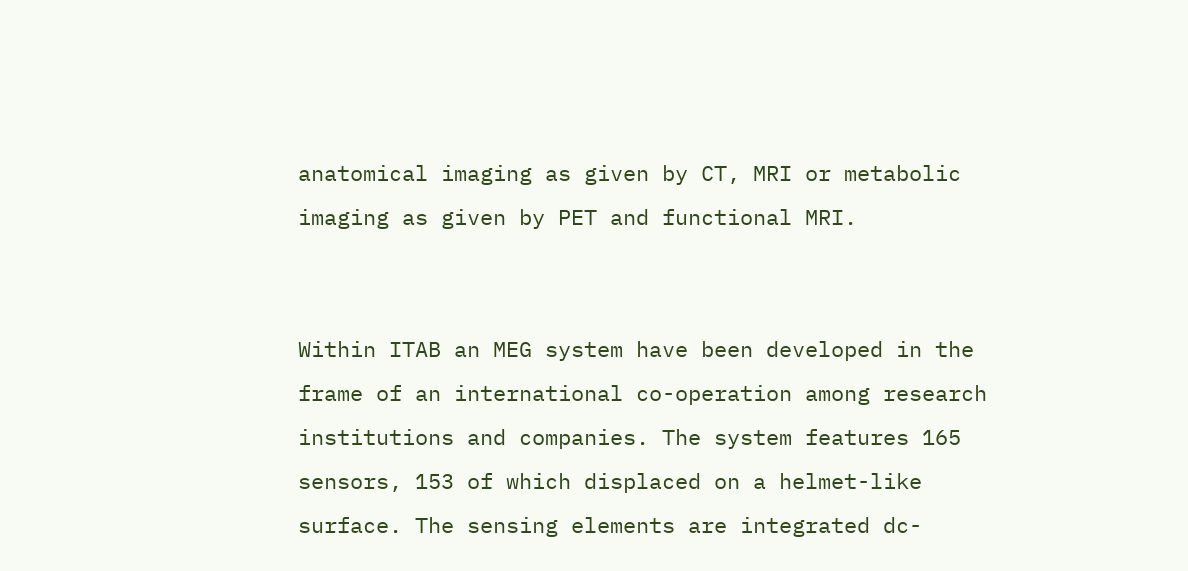anatomical imaging as given by CT, MRI or metabolic imaging as given by PET and functional MRI.


Within ITAB an MEG system have been developed in the frame of an international co-operation among research institutions and companies. The system features 165 sensors, 153 of which displaced on a helmet-like surface. The sensing elements are integrated dc-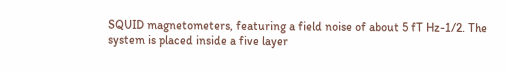SQUID magnetometers, featuring a field noise of about 5 fT Hz-1/2. The system is placed inside a five layer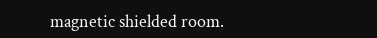magnetic shielded room.